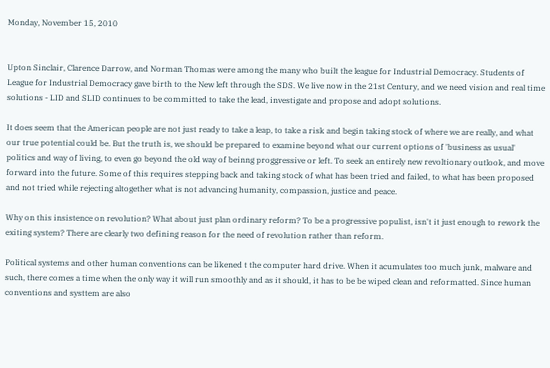Monday, November 15, 2010


Upton Sinclair, Clarence Darrow, and Norman Thomas were among the many who built the league for Industrial Democracy. Students of League for Industrial Democracy gave birth to the New left through the SDS. We live now in the 21st Century, and we need vision and real time solutions - LID and SLID continues to be committed to take the lead, investigate and propose and adopt solutions.

It does seem that the American people are not just ready to take a leap, to take a risk and begin taking stock of where we are really, and what our true potential could be. But the truth is, we should be prepared to examine beyond what our current options of 'business as usual' politics and way of living, to even go beyond the old way of beinng proggressive or left. To seek an entirely new revoltionary outlook, and move forward into the future. Some of this requires stepping back and taking stock of what has been tried and failed, to what has been proposed and not tried while rejecting altogether what is not advancing humanity, compassion, justice and peace.

Why on this insistence on revolution? What about just plan ordinary reform? To be a progressive populist, isn't it just enough to rework the exiting system? There are clearly two defining reason for the need of revolution rather than reform.

Political systems and other human conventions can be likened t the computer hard drive. When it acumulates too much junk, malware and such, there comes a time when the only way it will run smoothly and as it should, it has to be be wiped clean and reformatted. Since human conventions and systtem are also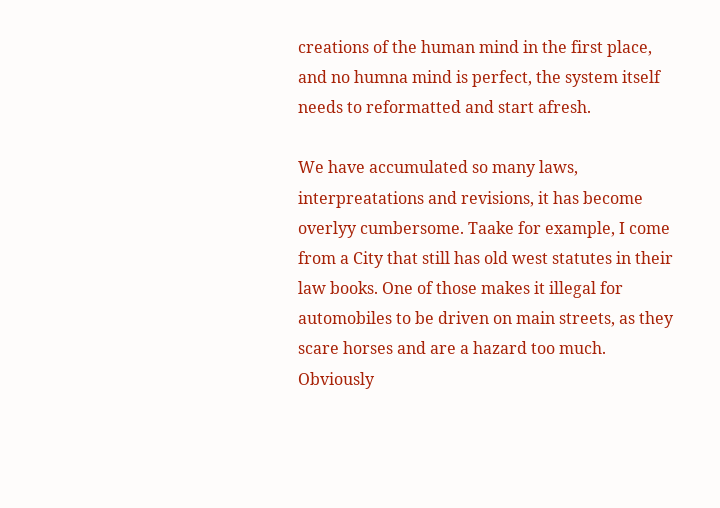creations of the human mind in the first place, and no humna mind is perfect, the system itself needs to reformatted and start afresh.

We have accumulated so many laws, interpreatations and revisions, it has become overlyy cumbersome. Taake for example, I come from a City that still has old west statutes in their law books. One of those makes it illegal for automobiles to be driven on main streets, as they scare horses and are a hazard too much. Obviously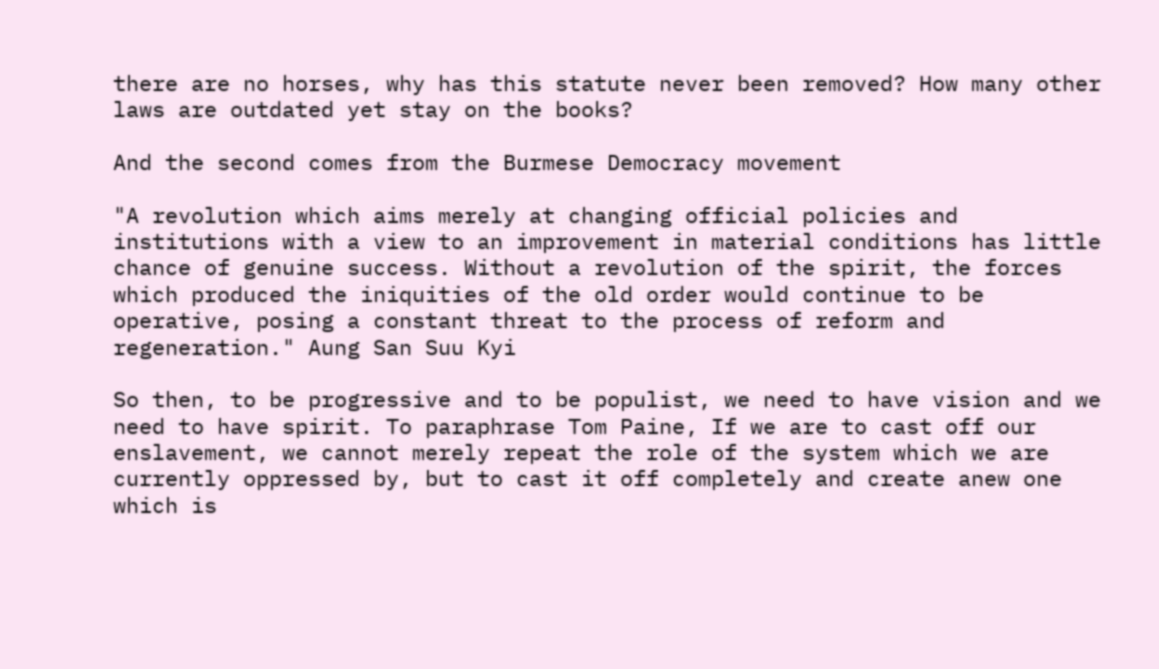there are no horses, why has this statute never been removed? How many other laws are outdated yet stay on the books?

And the second comes from the Burmese Democracy movement

"A revolution which aims merely at changing official policies and institutions with a view to an improvement in material conditions has little chance of genuine success. Without a revolution of the spirit, the forces which produced the iniquities of the old order would continue to be operative, posing a constant threat to the process of reform and regeneration." Aung San Suu Kyi

So then, to be progressive and to be populist, we need to have vision and we need to have spirit. To paraphrase Tom Paine, If we are to cast off our enslavement, we cannot merely repeat the role of the system which we are currently oppressed by, but to cast it off completely and create anew one which is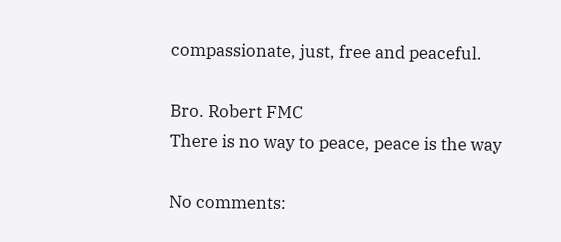compassionate, just, free and peaceful.

Bro. Robert FMC
There is no way to peace, peace is the way

No comments: